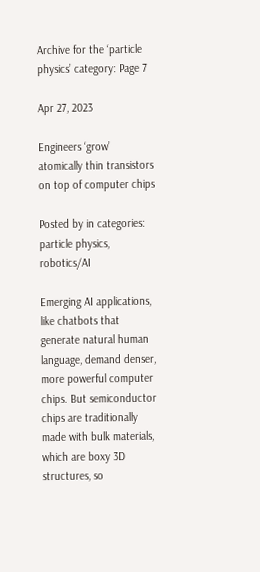Archive for the ‘particle physics’ category: Page 7

Apr 27, 2023

Engineers ‘grow’ atomically thin transistors on top of computer chips

Posted by in categories: particle physics, robotics/AI

Emerging AI applications, like chatbots that generate natural human language, demand denser, more powerful computer chips. But semiconductor chips are traditionally made with bulk materials, which are boxy 3D structures, so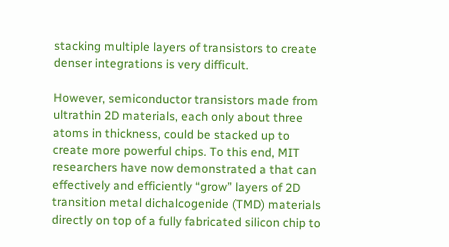stacking multiple layers of transistors to create denser integrations is very difficult.

However, semiconductor transistors made from ultrathin 2D materials, each only about three atoms in thickness, could be stacked up to create more powerful chips. To this end, MIT researchers have now demonstrated a that can effectively and efficiently “grow” layers of 2D transition metal dichalcogenide (TMD) materials directly on top of a fully fabricated silicon chip to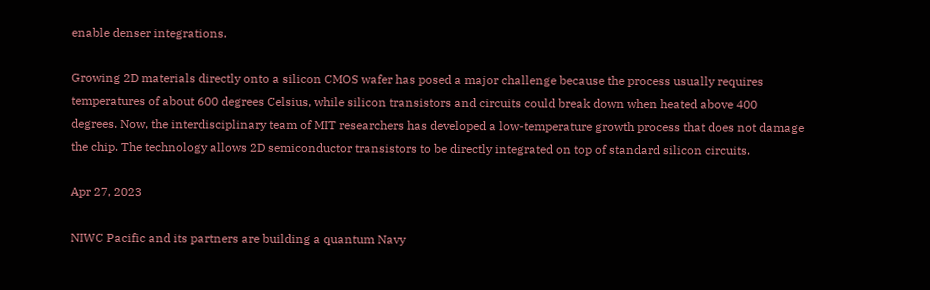enable denser integrations.

Growing 2D materials directly onto a silicon CMOS wafer has posed a major challenge because the process usually requires temperatures of about 600 degrees Celsius, while silicon transistors and circuits could break down when heated above 400 degrees. Now, the interdisciplinary team of MIT researchers has developed a low-temperature growth process that does not damage the chip. The technology allows 2D semiconductor transistors to be directly integrated on top of standard silicon circuits.

Apr 27, 2023

NIWC Pacific and its partners are building a quantum Navy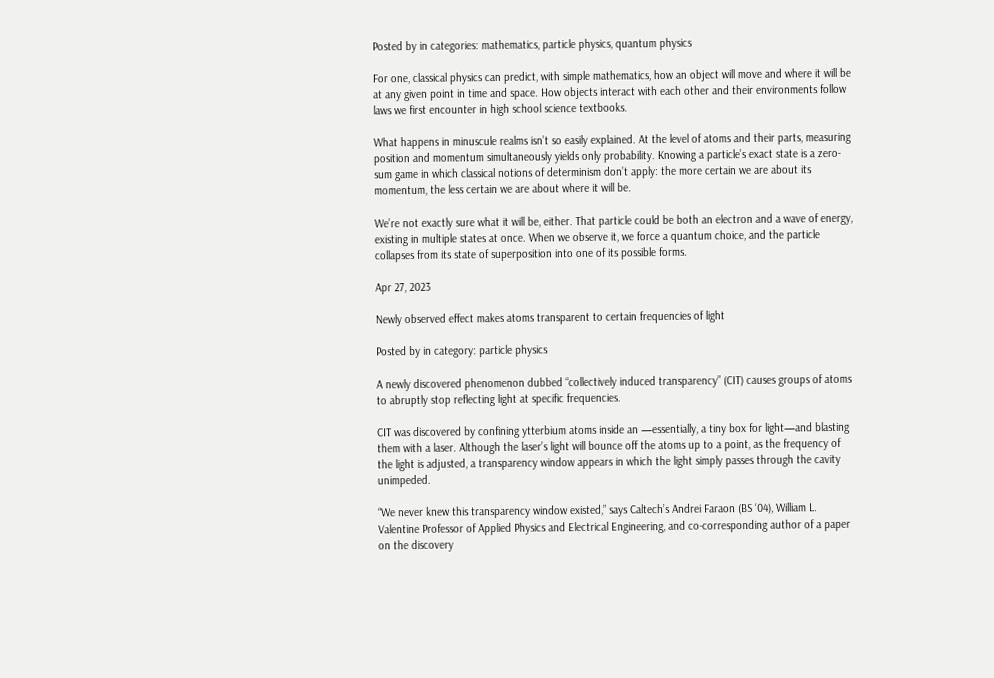Posted by in categories: mathematics, particle physics, quantum physics

For one, classical physics can predict, with simple mathematics, how an object will move and where it will be at any given point in time and space. How objects interact with each other and their environments follow laws we first encounter in high school science textbooks.

What happens in minuscule realms isn’t so easily explained. At the level of atoms and their parts, measuring position and momentum simultaneously yields only probability. Knowing a particle’s exact state is a zero-sum game in which classical notions of determinism don’t apply: the more certain we are about its momentum, the less certain we are about where it will be.

We’re not exactly sure what it will be, either. That particle could be both an electron and a wave of energy, existing in multiple states at once. When we observe it, we force a quantum choice, and the particle collapses from its state of superposition into one of its possible forms.

Apr 27, 2023

Newly observed effect makes atoms transparent to certain frequencies of light

Posted by in category: particle physics

A newly discovered phenomenon dubbed “collectively induced transparency” (CIT) causes groups of atoms to abruptly stop reflecting light at specific frequencies.

CIT was discovered by confining ytterbium atoms inside an —essentially, a tiny box for light—and blasting them with a laser. Although the laser’s light will bounce off the atoms up to a point, as the frequency of the light is adjusted, a transparency window appears in which the light simply passes through the cavity unimpeded.

“We never knew this transparency window existed,” says Caltech’s Andrei Faraon (BS ‘04), William L. Valentine Professor of Applied Physics and Electrical Engineering, and co-corresponding author of a paper on the discovery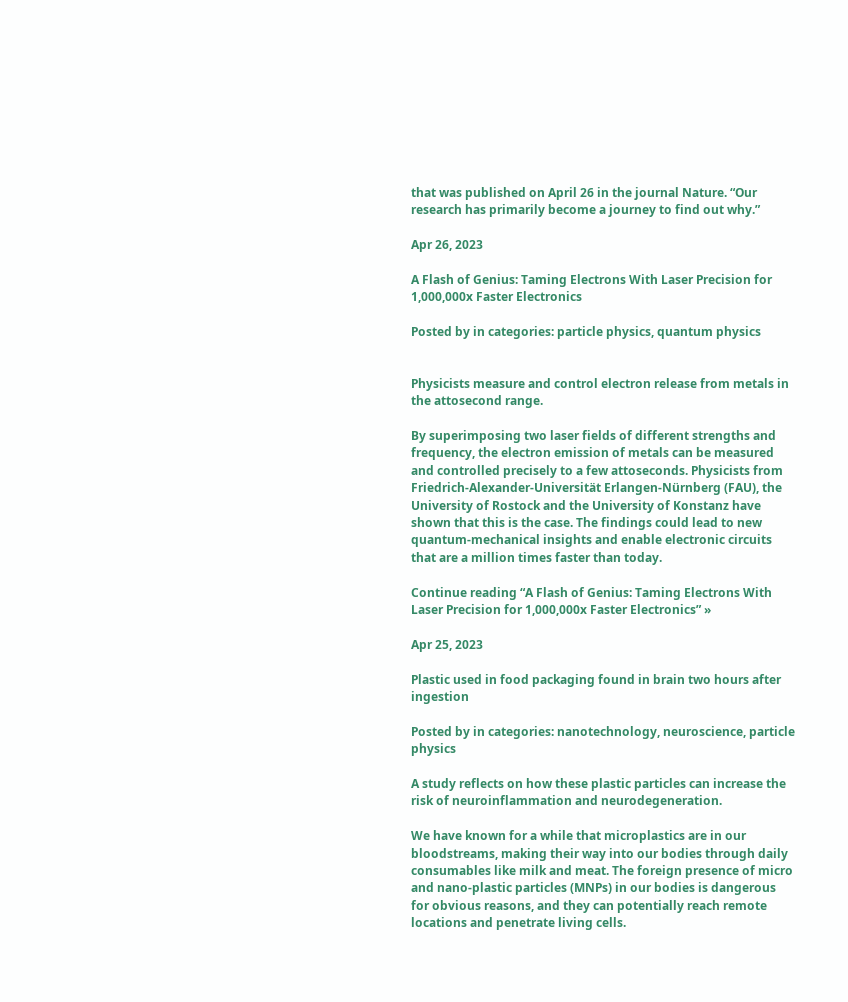that was published on April 26 in the journal Nature. “Our research has primarily become a journey to find out why.”

Apr 26, 2023

A Flash of Genius: Taming Electrons With Laser Precision for 1,000,000x Faster Electronics

Posted by in categories: particle physics, quantum physics


Physicists measure and control electron release from metals in the attosecond range.

By superimposing two laser fields of different strengths and frequency, the electron emission of metals can be measured and controlled precisely to a few attoseconds. Physicists from Friedrich-Alexander-Universität Erlangen-Nürnberg (FAU), the University of Rostock and the University of Konstanz have shown that this is the case. The findings could lead to new quantum-mechanical insights and enable electronic circuits that are a million times faster than today.

Continue reading “A Flash of Genius: Taming Electrons With Laser Precision for 1,000,000x Faster Electronics” »

Apr 25, 2023

Plastic used in food packaging found in brain two hours after ingestion

Posted by in categories: nanotechnology, neuroscience, particle physics

A study reflects on how these plastic particles can increase the risk of neuroinflammation and neurodegeneration.

We have known for a while that microplastics are in our bloodstreams, making their way into our bodies through daily consumables like milk and meat. The foreign presence of micro and nano-plastic particles (MNPs) in our bodies is dangerous for obvious reasons, and they can potentially reach remote locations and penetrate living cells.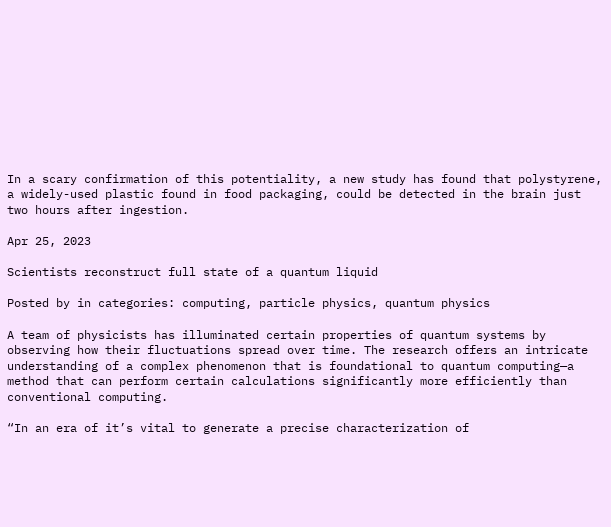In a scary confirmation of this potentiality, a new study has found that polystyrene, a widely-used plastic found in food packaging, could be detected in the brain just two hours after ingestion.

Apr 25, 2023

Scientists reconstruct full state of a quantum liquid

Posted by in categories: computing, particle physics, quantum physics

A team of physicists has illuminated certain properties of quantum systems by observing how their fluctuations spread over time. The research offers an intricate understanding of a complex phenomenon that is foundational to quantum computing—a method that can perform certain calculations significantly more efficiently than conventional computing.

“In an era of it’s vital to generate a precise characterization of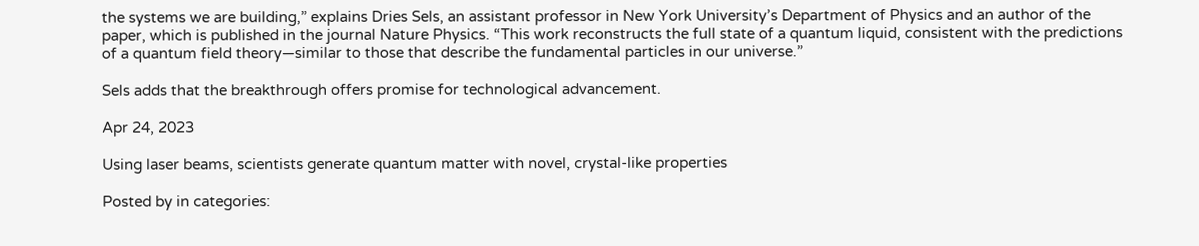the systems we are building,” explains Dries Sels, an assistant professor in New York University’s Department of Physics and an author of the paper, which is published in the journal Nature Physics. “This work reconstructs the full state of a quantum liquid, consistent with the predictions of a quantum field theory—similar to those that describe the fundamental particles in our universe.”

Sels adds that the breakthrough offers promise for technological advancement.

Apr 24, 2023

Using laser beams, scientists generate quantum matter with novel, crystal-like properties

Posted by in categories: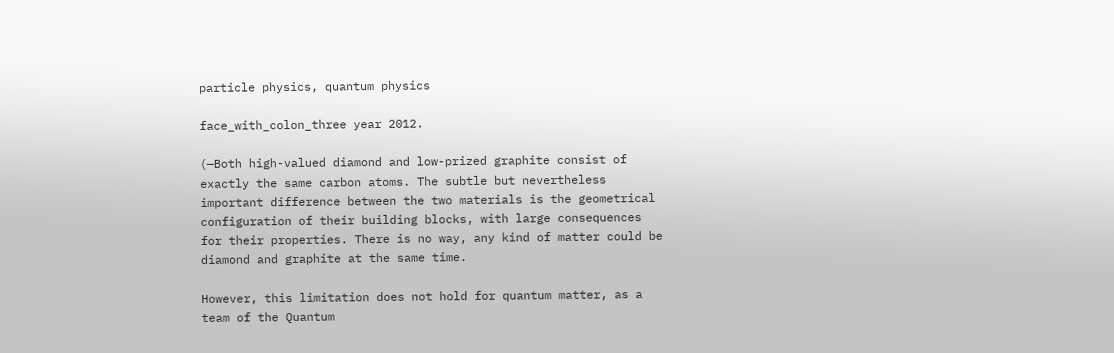particle physics, quantum physics

face_with_colon_three year 2012.

(—Both high-valued diamond and low-prized graphite consist of exactly the same carbon atoms. The subtle but nevertheless important difference between the two materials is the geometrical configuration of their building blocks, with large consequences for their properties. There is no way, any kind of matter could be diamond and graphite at the same time.

However, this limitation does not hold for quantum matter, as a team of the Quantum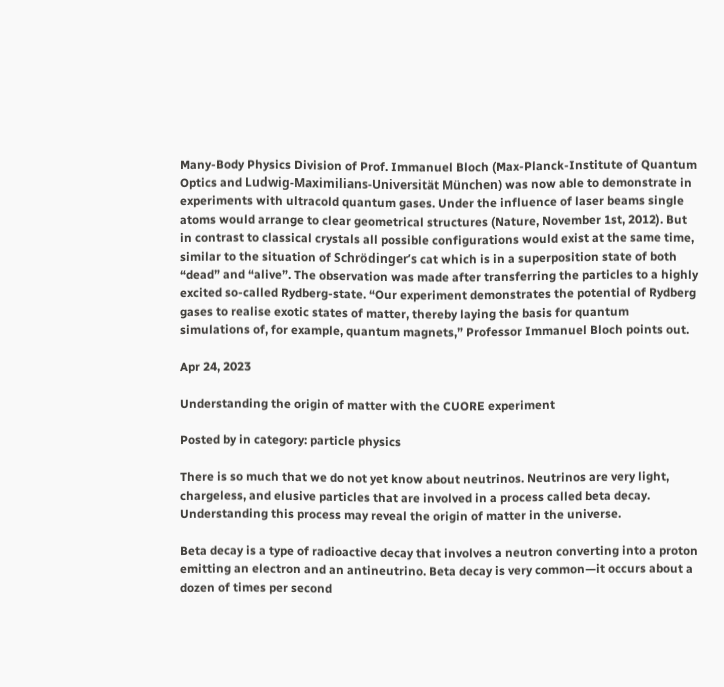Many-Body Physics Division of Prof. Immanuel Bloch (Max-Planck-Institute of Quantum Optics and Ludwig-Maximilians-Universität München) was now able to demonstrate in experiments with ultracold quantum gases. Under the influence of laser beams single atoms would arrange to clear geometrical structures (Nature, November 1st, 2012). But in contrast to classical crystals all possible configurations would exist at the same time, similar to the situation of Schrödinger’s cat which is in a superposition state of both “dead” and “alive”. The observation was made after transferring the particles to a highly excited so-called Rydberg-state. “Our experiment demonstrates the potential of Rydberg gases to realise exotic states of matter, thereby laying the basis for quantum simulations of, for example, quantum magnets,” Professor Immanuel Bloch points out.

Apr 24, 2023

Understanding the origin of matter with the CUORE experiment

Posted by in category: particle physics

There is so much that we do not yet know about neutrinos. Neutrinos are very light, chargeless, and elusive particles that are involved in a process called beta decay. Understanding this process may reveal the origin of matter in the universe.

Beta decay is a type of radioactive decay that involves a neutron converting into a proton emitting an electron and an antineutrino. Beta decay is very common—it occurs about a dozen of times per second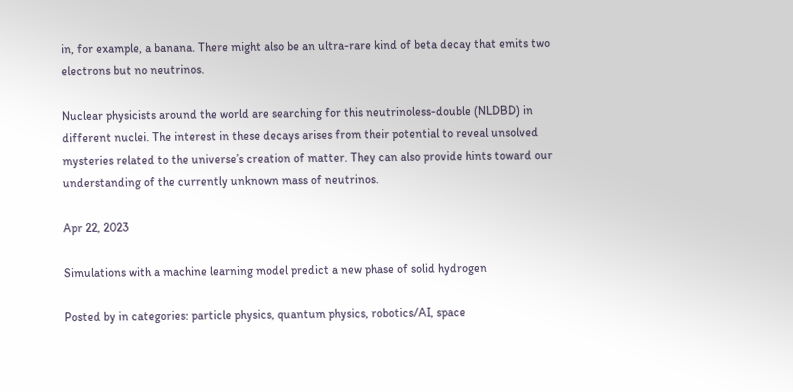in, for example, a banana. There might also be an ultra-rare kind of beta decay that emits two electrons but no neutrinos.

Nuclear physicists around the world are searching for this neutrinoless-double (NLDBD) in different nuclei. The interest in these decays arises from their potential to reveal unsolved mysteries related to the universe’s creation of matter. They can also provide hints toward our understanding of the currently unknown mass of neutrinos.

Apr 22, 2023

Simulations with a machine learning model predict a new phase of solid hydrogen

Posted by in categories: particle physics, quantum physics, robotics/AI, space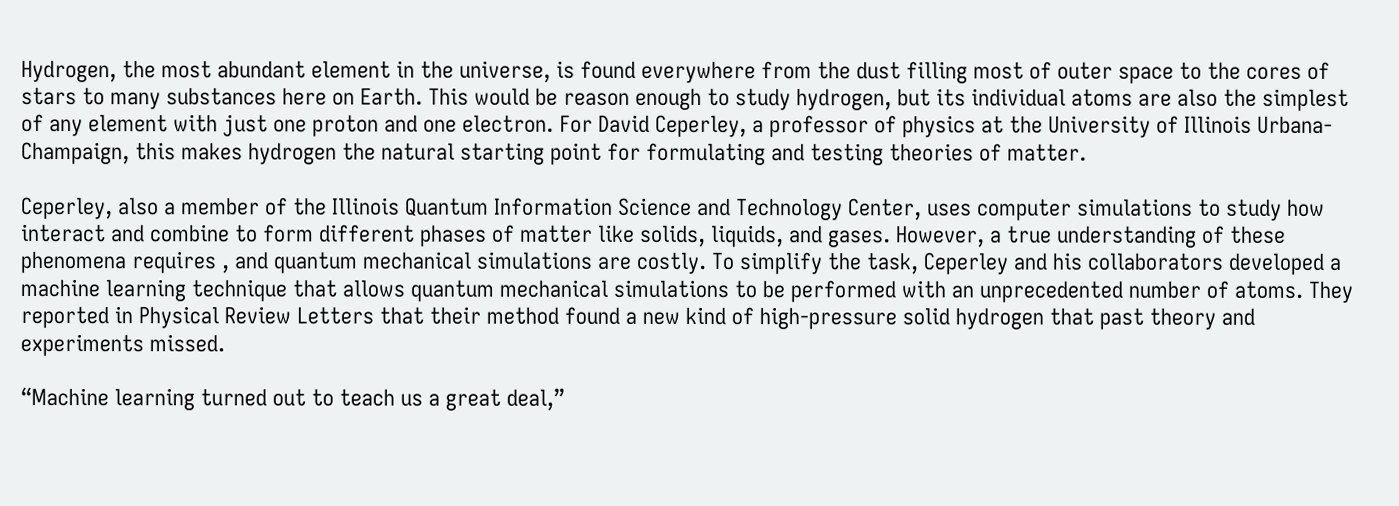Hydrogen, the most abundant element in the universe, is found everywhere from the dust filling most of outer space to the cores of stars to many substances here on Earth. This would be reason enough to study hydrogen, but its individual atoms are also the simplest of any element with just one proton and one electron. For David Ceperley, a professor of physics at the University of Illinois Urbana-Champaign, this makes hydrogen the natural starting point for formulating and testing theories of matter.

Ceperley, also a member of the Illinois Quantum Information Science and Technology Center, uses computer simulations to study how interact and combine to form different phases of matter like solids, liquids, and gases. However, a true understanding of these phenomena requires , and quantum mechanical simulations are costly. To simplify the task, Ceperley and his collaborators developed a machine learning technique that allows quantum mechanical simulations to be performed with an unprecedented number of atoms. They reported in Physical Review Letters that their method found a new kind of high-pressure solid hydrogen that past theory and experiments missed.

“Machine learning turned out to teach us a great deal,”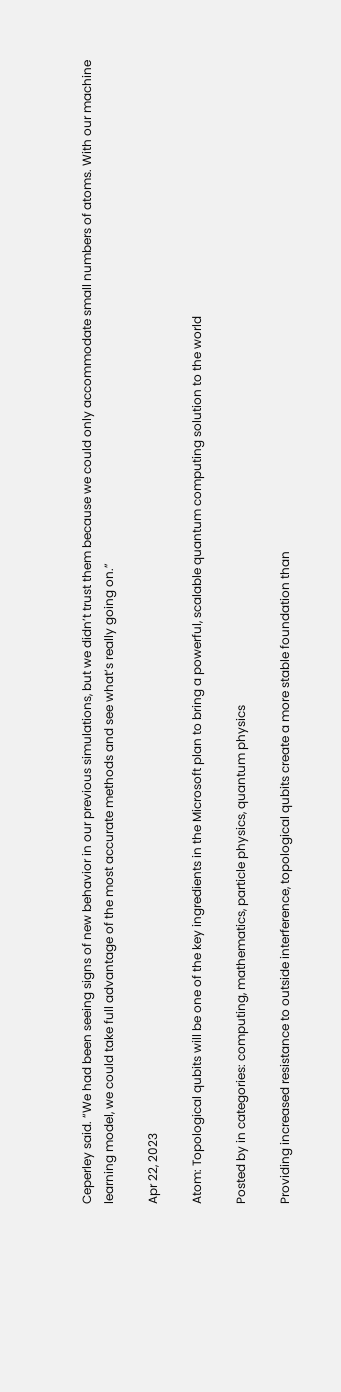Ceperley said. “We had been seeing signs of new behavior in our previous simulations, but we didn’t trust them because we could only accommodate small numbers of atoms. With our machine learning model, we could take full advantage of the most accurate methods and see what’s really going on.”

Apr 22, 2023

Atom: Topological qubits will be one of the key ingredients in the Microsoft plan to bring a powerful, scalable quantum computing solution to the world

Posted by in categories: computing, mathematics, particle physics, quantum physics

Providing increased resistance to outside interference, topological qubits create a more stable foundation than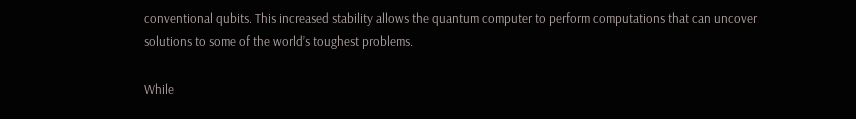conventional qubits. This increased stability allows the quantum computer to perform computations that can uncover solutions to some of the world’s toughest problems.

While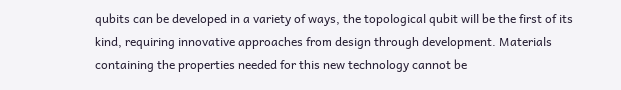qubits can be developed in a variety of ways, the topological qubit will be the first of its kind, requiring innovative approaches from design through development. Materials containing the properties needed for this new technology cannot be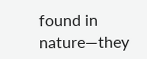found in nature—they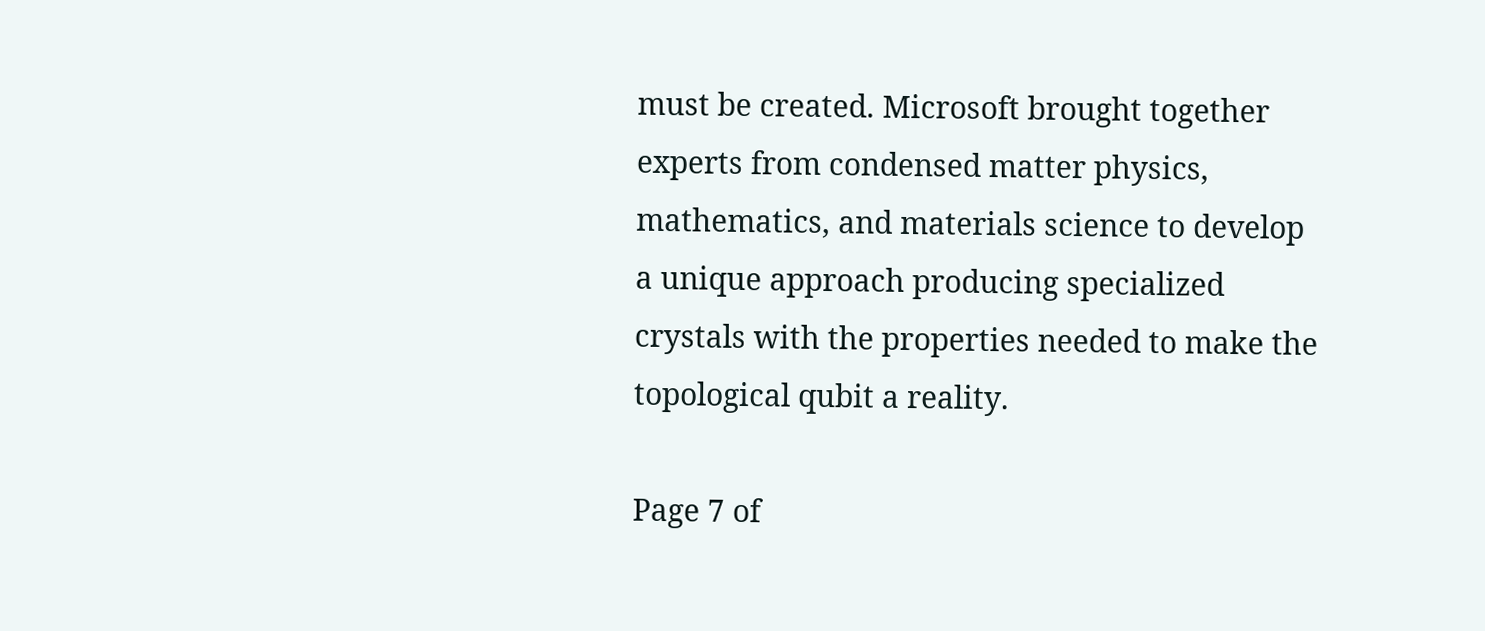must be created. Microsoft brought together experts from condensed matter physics, mathematics, and materials science to develop a unique approach producing specialized crystals with the properties needed to make the topological qubit a reality.

Page 7 of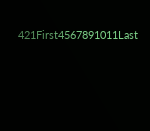421First4567891011Last